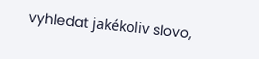vyhledat jakékoliv slovo,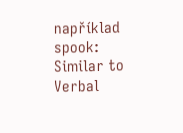například spook:
Similar to Verbal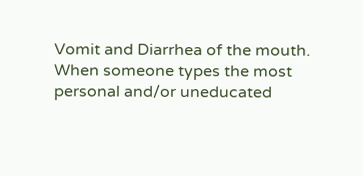Vomit and Diarrhea of the mouth. When someone types the most personal and/or uneducated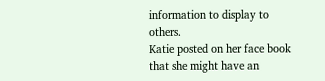information to display to others.
Katie posted on her face book that she might have an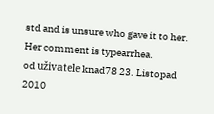std and is unsure who gave it to her. Her comment is typearrhea.
od uživatele knad78 23. Listopad 2010